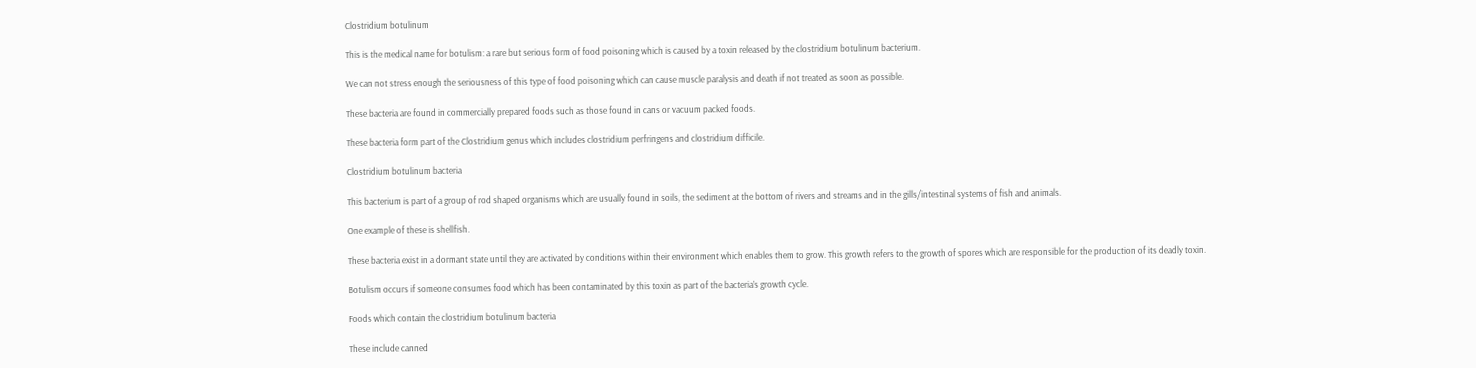Clostridium botulinum

This is the medical name for botulism: a rare but serious form of food poisoning which is caused by a toxin released by the clostridium botulinum bacterium.

We can not stress enough the seriousness of this type of food poisoning which can cause muscle paralysis and death if not treated as soon as possible.

These bacteria are found in commercially prepared foods such as those found in cans or vacuum packed foods.

These bacteria form part of the Clostridium genus which includes clostridium perfringens and clostridium difficile.

Clostridium botulinum bacteria

This bacterium is part of a group of rod shaped organisms which are usually found in soils, the sediment at the bottom of rivers and streams and in the gills/intestinal systems of fish and animals.

One example of these is shellfish.

These bacteria exist in a dormant state until they are activated by conditions within their environment which enables them to grow. This growth refers to the growth of spores which are responsible for the production of its deadly toxin.

Botulism occurs if someone consumes food which has been contaminated by this toxin as part of the bacteria’s growth cycle.

Foods which contain the clostridium botulinum bacteria

These include canned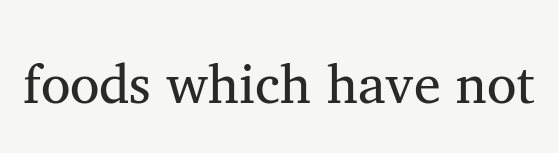foods which have not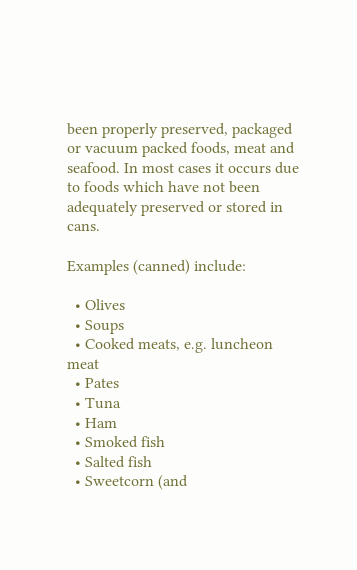been properly preserved, packaged or vacuum packed foods, meat and seafood. In most cases it occurs due to foods which have not been adequately preserved or stored in cans.

Examples (canned) include:

  • Olives
  • Soups
  • Cooked meats, e.g. luncheon meat
  • Pates
  • Tuna
  • Ham
  • Smoked fish
  • Salted fish
  • Sweetcorn (and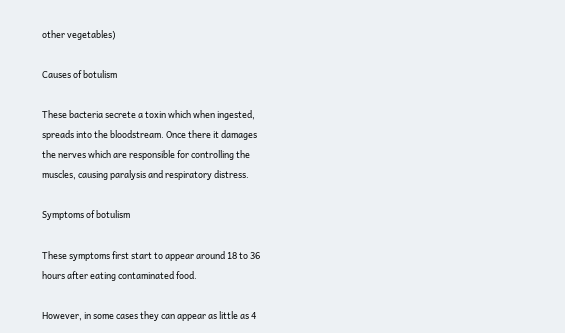other vegetables)

Causes of botulism

These bacteria secrete a toxin which when ingested, spreads into the bloodstream. Once there it damages the nerves which are responsible for controlling the muscles, causing paralysis and respiratory distress.

Symptoms of botulism

These symptoms first start to appear around 18 to 36 hours after eating contaminated food.

However, in some cases they can appear as little as 4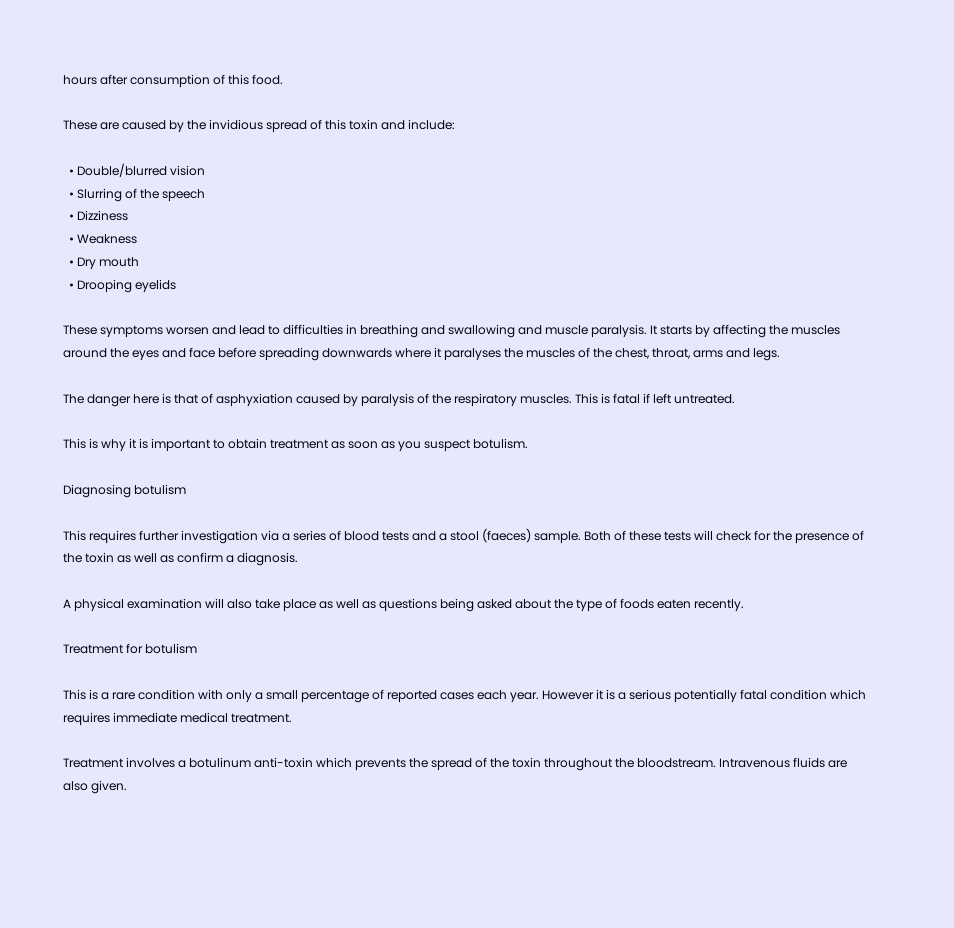hours after consumption of this food.

These are caused by the invidious spread of this toxin and include:

  • Double/blurred vision
  • Slurring of the speech
  • Dizziness
  • Weakness
  • Dry mouth
  • Drooping eyelids

These symptoms worsen and lead to difficulties in breathing and swallowing and muscle paralysis. It starts by affecting the muscles around the eyes and face before spreading downwards where it paralyses the muscles of the chest, throat, arms and legs.

The danger here is that of asphyxiation caused by paralysis of the respiratory muscles. This is fatal if left untreated.

This is why it is important to obtain treatment as soon as you suspect botulism.

Diagnosing botulism

This requires further investigation via a series of blood tests and a stool (faeces) sample. Both of these tests will check for the presence of the toxin as well as confirm a diagnosis.

A physical examination will also take place as well as questions being asked about the type of foods eaten recently.

Treatment for botulism

This is a rare condition with only a small percentage of reported cases each year. However it is a serious potentially fatal condition which requires immediate medical treatment.

Treatment involves a botulinum anti-toxin which prevents the spread of the toxin throughout the bloodstream. Intravenous fluids are also given.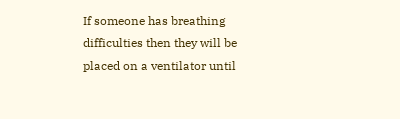If someone has breathing difficulties then they will be placed on a ventilator until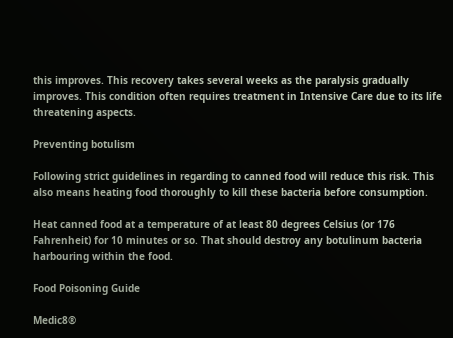this improves. This recovery takes several weeks as the paralysis gradually improves. This condition often requires treatment in Intensive Care due to its life threatening aspects.

Preventing botulism

Following strict guidelines in regarding to canned food will reduce this risk. This also means heating food thoroughly to kill these bacteria before consumption.

Heat canned food at a temperature of at least 80 degrees Celsius (or 176 Fahrenheit) for 10 minutes or so. That should destroy any botulinum bacteria harbouring within the food.

Food Poisoning Guide

Medic8®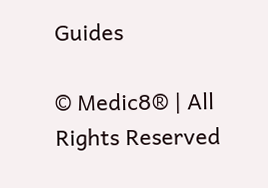Guides

© Medic8® | All Rights Reserved